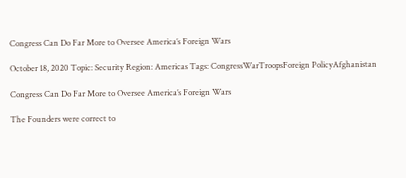Congress Can Do Far More to Oversee America’s Foreign Wars

October 18, 2020 Topic: Security Region: Americas Tags: CongressWarTroopsForeign PolicyAfghanistan

Congress Can Do Far More to Oversee America’s Foreign Wars

The Founders were correct to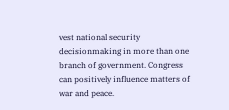vest national security decisionmaking in more than one branch of government. Congress can positively influence matters of war and peace.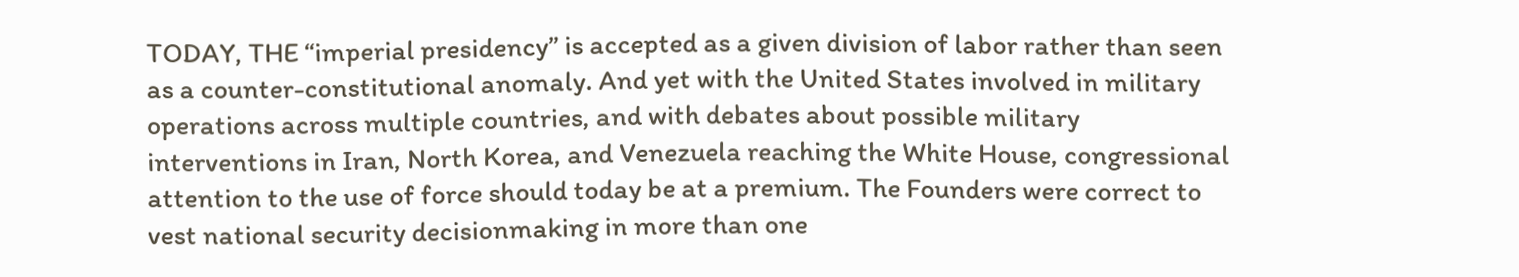TODAY, THE “imperial presidency” is accepted as a given division of labor rather than seen as a counter-constitutional anomaly. And yet with the United States involved in military operations across multiple countries, and with debates about possible military interventions in Iran, North Korea, and Venezuela reaching the White House, congressional attention to the use of force should today be at a premium. The Founders were correct to vest national security decisionmaking in more than one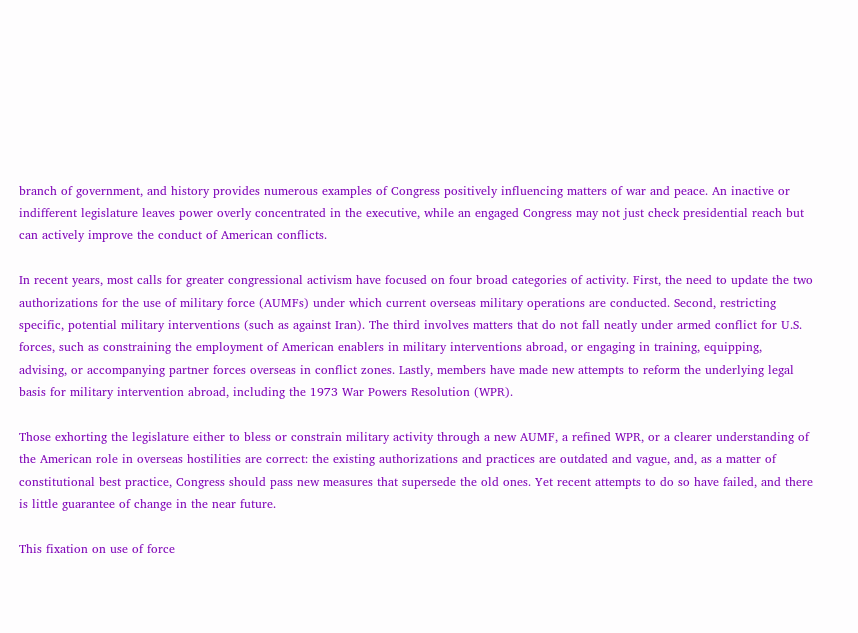branch of government, and history provides numerous examples of Congress positively influencing matters of war and peace. An inactive or indifferent legislature leaves power overly concentrated in the executive, while an engaged Congress may not just check presidential reach but can actively improve the conduct of American conflicts.

In recent years, most calls for greater congressional activism have focused on four broad categories of activity. First, the need to update the two authorizations for the use of military force (AUMFs) under which current overseas military operations are conducted. Second, restricting specific, potential military interventions (such as against Iran). The third involves matters that do not fall neatly under armed conflict for U.S. forces, such as constraining the employment of American enablers in military interventions abroad, or engaging in training, equipping, advising, or accompanying partner forces overseas in conflict zones. Lastly, members have made new attempts to reform the underlying legal basis for military intervention abroad, including the 1973 War Powers Resolution (WPR).

Those exhorting the legislature either to bless or constrain military activity through a new AUMF, a refined WPR, or a clearer understanding of the American role in overseas hostilities are correct: the existing authorizations and practices are outdated and vague, and, as a matter of constitutional best practice, Congress should pass new measures that supersede the old ones. Yet recent attempts to do so have failed, and there is little guarantee of change in the near future.

This fixation on use of force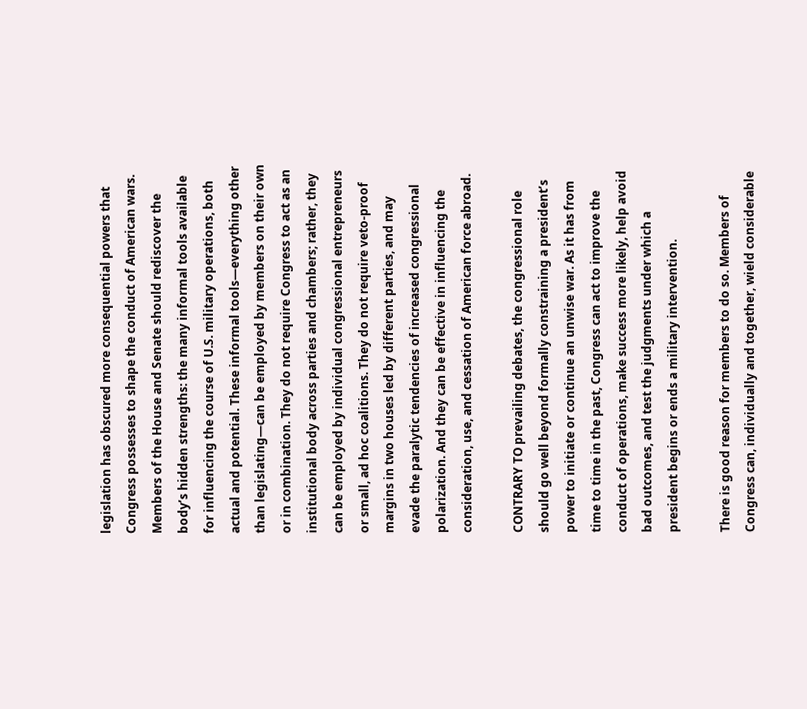legislation has obscured more consequential powers that Congress possesses to shape the conduct of American wars. Members of the House and Senate should rediscover the body’s hidden strengths: the many informal tools available for influencing the course of U.S. military operations, both actual and potential. These informal tools—everything other than legislating—can be employed by members on their own or in combination. They do not require Congress to act as an institutional body across parties and chambers; rather, they can be employed by individual congressional entrepreneurs or small, ad hoc coalitions. They do not require veto-proof margins in two houses led by different parties, and may evade the paralytic tendencies of increased congressional polarization. And they can be effective in influencing the consideration, use, and cessation of American force abroad.

CONTRARY TO prevailing debates, the congressional role should go well beyond formally constraining a president’s power to initiate or continue an unwise war. As it has from time to time in the past, Congress can act to improve the conduct of operations, make success more likely, help avoid bad outcomes, and test the judgments under which a president begins or ends a military intervention.

There is good reason for members to do so. Members of Congress can, individually and together, wield considerable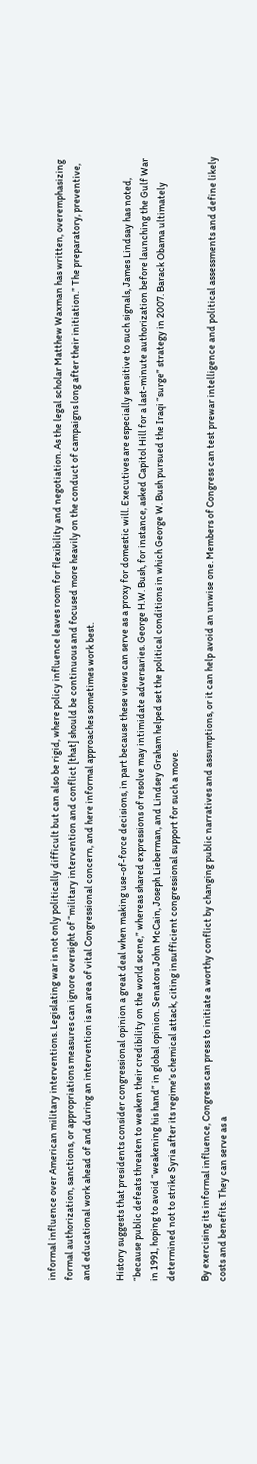informal influence over American military interventions. Legislating war is not only politically difficult but can also be rigid, where policy influence leaves room for flexibility and negotiation. As the legal scholar Matthew Waxman has written, overemphasizing formal authorization, sanctions, or appropriations measures can ignore oversight of “military intervention and conflict [that] should be continuous and focused more heavily on the conduct of campaigns long after their initiation.” The preparatory, preventive, and educational work ahead of and during an intervention is an area of vital Congressional concern, and here informal approaches sometimes work best.

History suggests that presidents consider congressional opinion a great deal when making use-of-force decisions, in part because these views can serve as a proxy for domestic will. Executives are especially sensitive to such signals, James Lindsay has noted, “because public defeats threaten to weaken their credibility on the world scene,” whereas shared expressions of resolve may intimidate adversaries. George H.W. Bush, for instance, asked Capitol Hill for a last-minute authorization before launching the Gulf War in 1991, hoping to avoid “weakening his hand” in global opinion. Senators John McCain, Joseph Lieberman, and Lindsey Graham helped set the political conditions in which George W. Bush pursued the Iraqi “surge” strategy in 2007. Barack Obama ultimately determined not to strike Syria after its regime’s chemical attack, citing insufficient congressional support for such a move.

By exercising its informal influence, Congress can press to initiate a worthy conflict by changing public narratives and assumptions, or it can help avoid an unwise one. Members of Congress can test prewar intelligence and political assessments and define likely costs and benefits. They can serve as a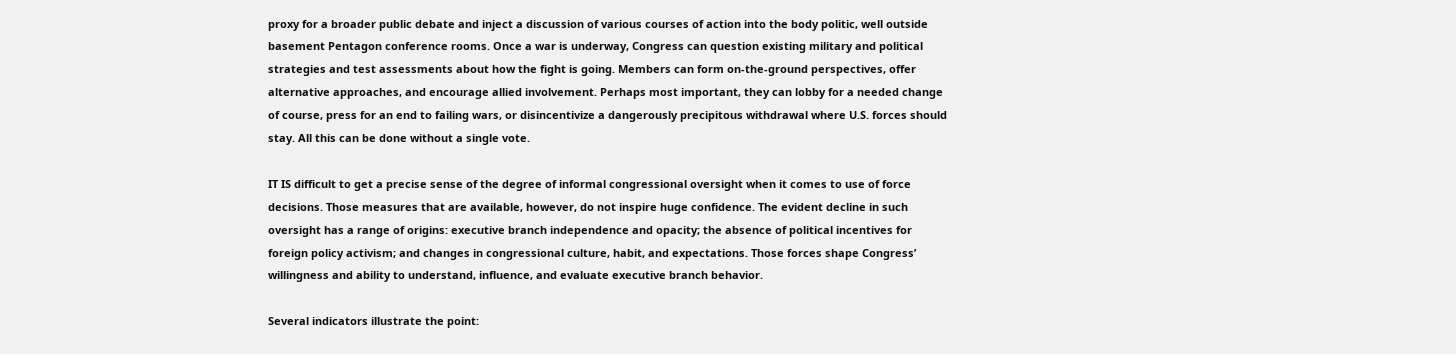proxy for a broader public debate and inject a discussion of various courses of action into the body politic, well outside basement Pentagon conference rooms. Once a war is underway, Congress can question existing military and political strategies and test assessments about how the fight is going. Members can form on-the-ground perspectives, offer alternative approaches, and encourage allied involvement. Perhaps most important, they can lobby for a needed change of course, press for an end to failing wars, or disincentivize a dangerously precipitous withdrawal where U.S. forces should stay. All this can be done without a single vote.

IT IS difficult to get a precise sense of the degree of informal congressional oversight when it comes to use of force decisions. Those measures that are available, however, do not inspire huge confidence. The evident decline in such oversight has a range of origins: executive branch independence and opacity; the absence of political incentives for foreign policy activism; and changes in congressional culture, habit, and expectations. Those forces shape Congress’ willingness and ability to understand, influence, and evaluate executive branch behavior.

Several indicators illustrate the point: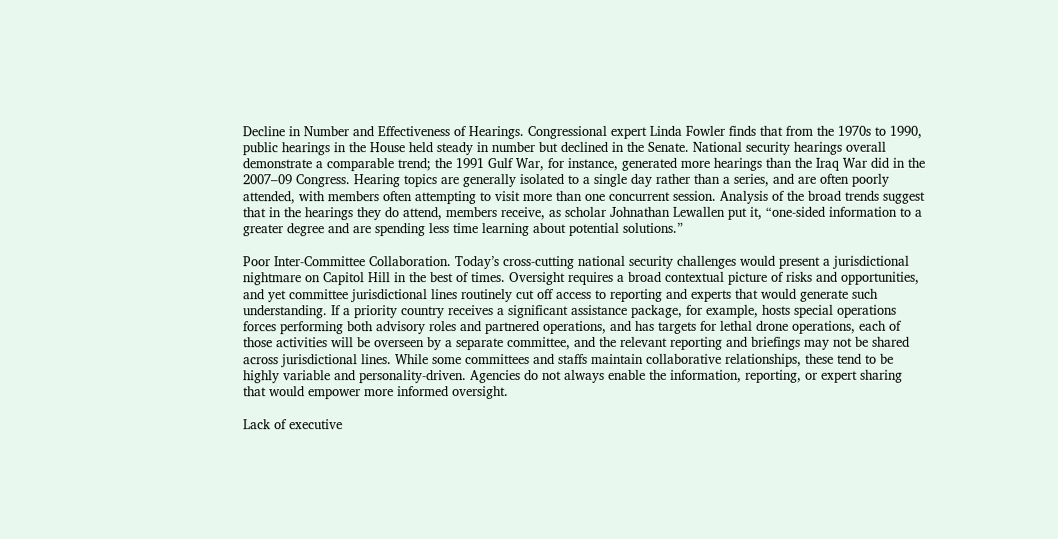Decline in Number and Effectiveness of Hearings. Congressional expert Linda Fowler finds that from the 1970s to 1990, public hearings in the House held steady in number but declined in the Senate. National security hearings overall demonstrate a comparable trend; the 1991 Gulf War, for instance, generated more hearings than the Iraq War did in the 2007–09 Congress. Hearing topics are generally isolated to a single day rather than a series, and are often poorly attended, with members often attempting to visit more than one concurrent session. Analysis of the broad trends suggest that in the hearings they do attend, members receive, as scholar Johnathan Lewallen put it, “one‐sided information to a greater degree and are spending less time learning about potential solutions.”

Poor Inter-Committee Collaboration. Today’s cross-cutting national security challenges would present a jurisdictional nightmare on Capitol Hill in the best of times. Oversight requires a broad contextual picture of risks and opportunities, and yet committee jurisdictional lines routinely cut off access to reporting and experts that would generate such understanding. If a priority country receives a significant assistance package, for example, hosts special operations forces performing both advisory roles and partnered operations, and has targets for lethal drone operations, each of those activities will be overseen by a separate committee, and the relevant reporting and briefings may not be shared across jurisdictional lines. While some committees and staffs maintain collaborative relationships, these tend to be highly variable and personality-driven. Agencies do not always enable the information, reporting, or expert sharing that would empower more informed oversight.

Lack of executive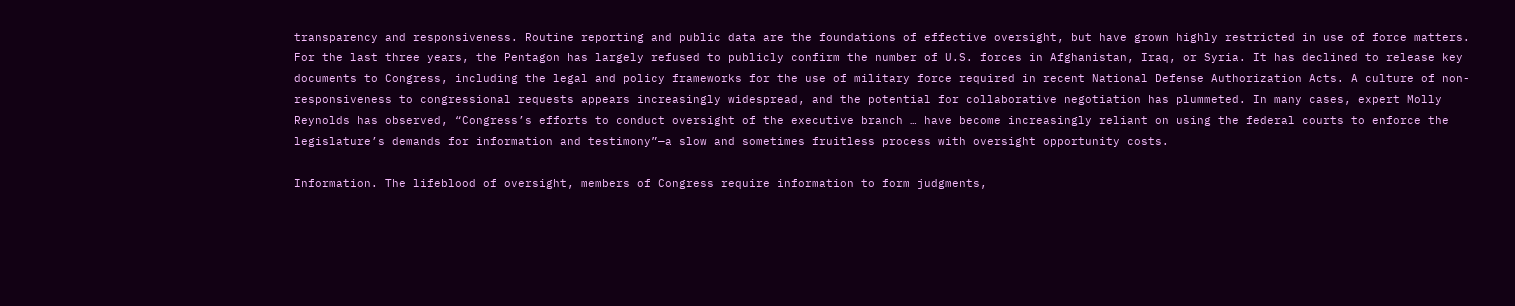transparency and responsiveness. Routine reporting and public data are the foundations of effective oversight, but have grown highly restricted in use of force matters. For the last three years, the Pentagon has largely refused to publicly confirm the number of U.S. forces in Afghanistan, Iraq, or Syria. It has declined to release key documents to Congress, including the legal and policy frameworks for the use of military force required in recent National Defense Authorization Acts. A culture of non-responsiveness to congressional requests appears increasingly widespread, and the potential for collaborative negotiation has plummeted. In many cases, expert Molly Reynolds has observed, “Congress’s efforts to conduct oversight of the executive branch … have become increasingly reliant on using the federal courts to enforce the legislature’s demands for information and testimony”—a slow and sometimes fruitless process with oversight opportunity costs.

Information. The lifeblood of oversight, members of Congress require information to form judgments,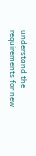understand the requirements for new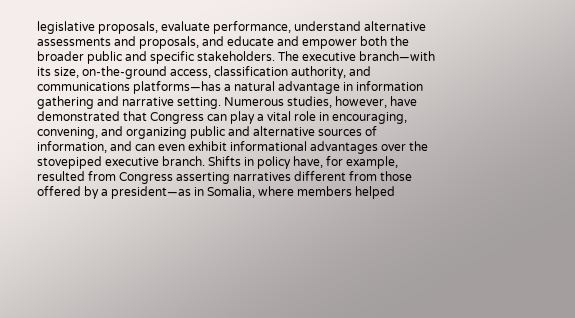legislative proposals, evaluate performance, understand alternative assessments and proposals, and educate and empower both the broader public and specific stakeholders. The executive branch—with its size, on-the-ground access, classification authority, and communications platforms—has a natural advantage in information gathering and narrative setting. Numerous studies, however, have demonstrated that Congress can play a vital role in encouraging, convening, and organizing public and alternative sources of information, and can even exhibit informational advantages over the stovepiped executive branch. Shifts in policy have, for example, resulted from Congress asserting narratives different from those offered by a president—as in Somalia, where members helped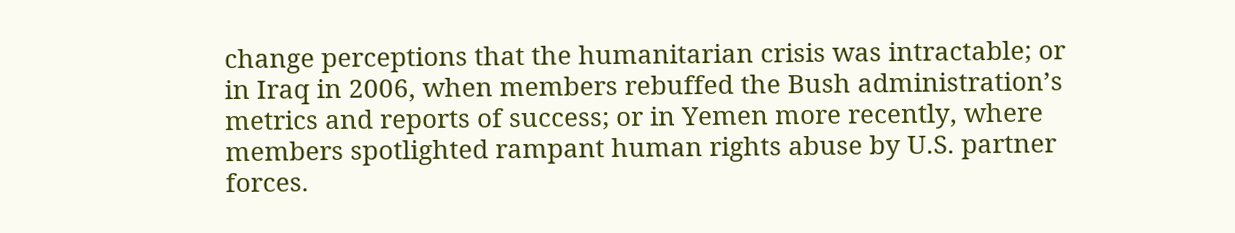change perceptions that the humanitarian crisis was intractable; or in Iraq in 2006, when members rebuffed the Bush administration’s metrics and reports of success; or in Yemen more recently, where members spotlighted rampant human rights abuse by U.S. partner forces.